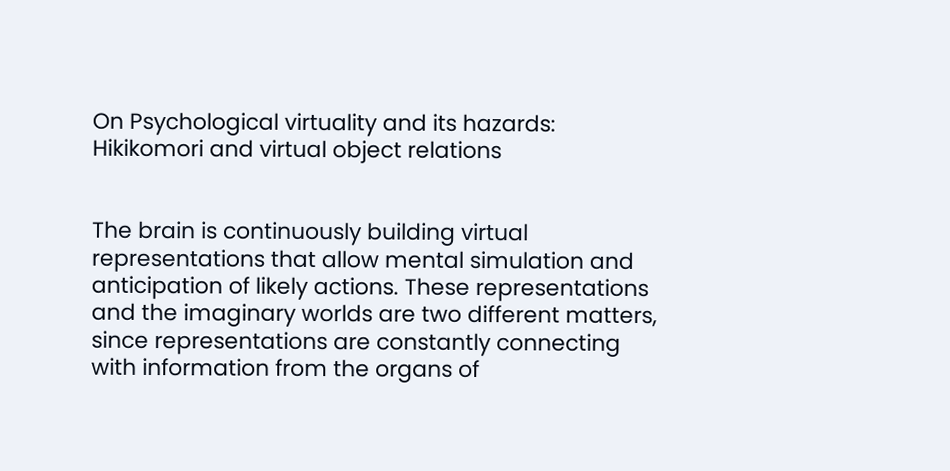On Psychological virtuality and its hazards: Hikikomori and virtual object relations


The brain is continuously building virtual representations that allow mental simulation and anticipation of likely actions. These representations and the imaginary worlds are two different matters, since representations are constantly connecting with information from the organs of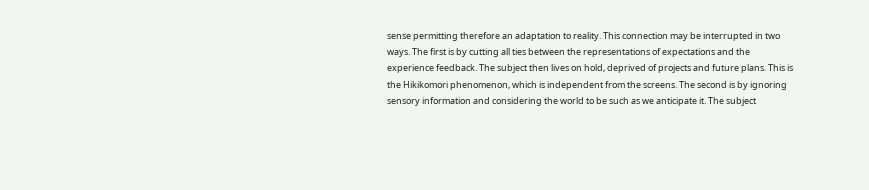sense permitting therefore an adaptation to reality. This connection may be interrupted in two ways. The first is by cutting all ties between the representations of expectations and the experience feedback. The subject then lives on hold, deprived of projects and future plans. This is the Hikikomori phenomenon, which is independent from the screens. The second is by ignoring sensory information and considering the world to be such as we anticipate it. The subject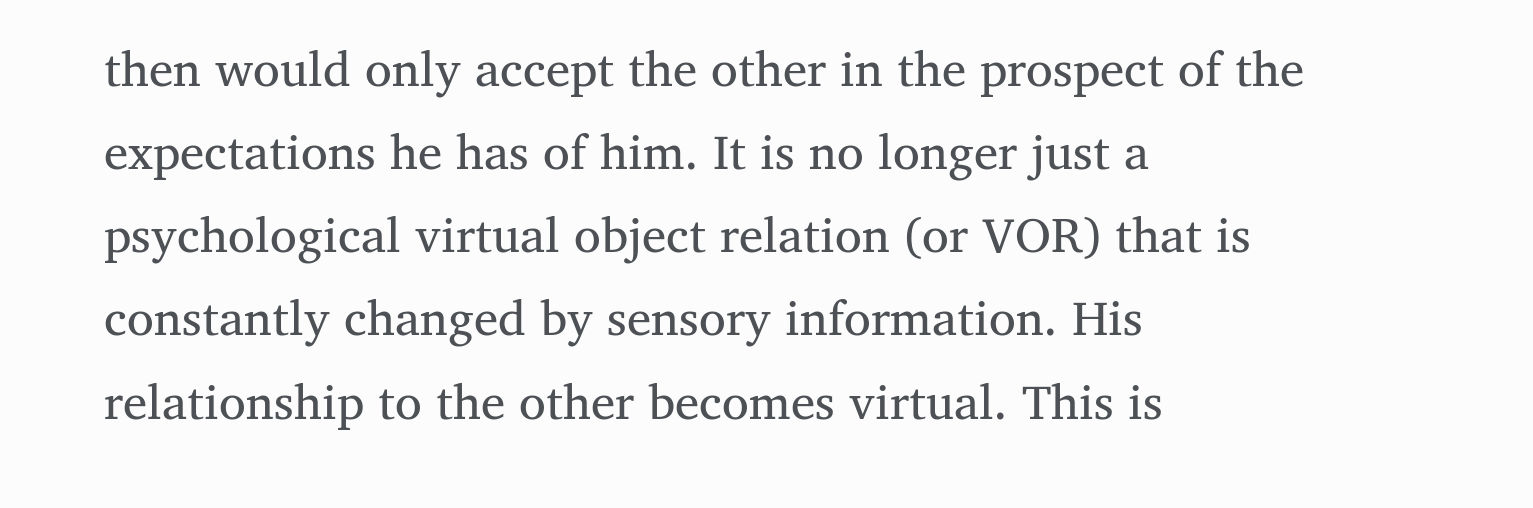then would only accept the other in the prospect of the expectations he has of him. It is no longer just a psychological virtual object relation (or VOR) that is constantly changed by sensory information. His relationship to the other becomes virtual. This is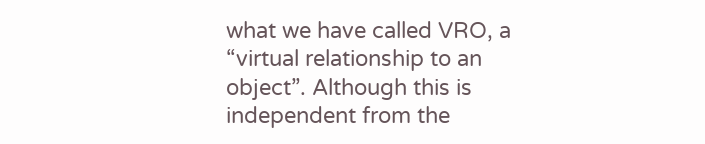what we have called VRO, a “virtual relationship to an object”. Although this is independent from the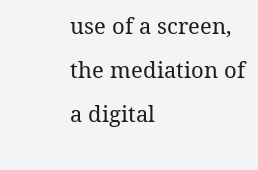use of a screen, the mediation of a digital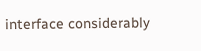interface considerably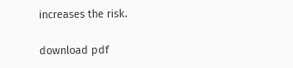increases the risk.

download pdf